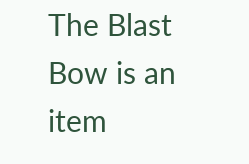The Blast Bow is an item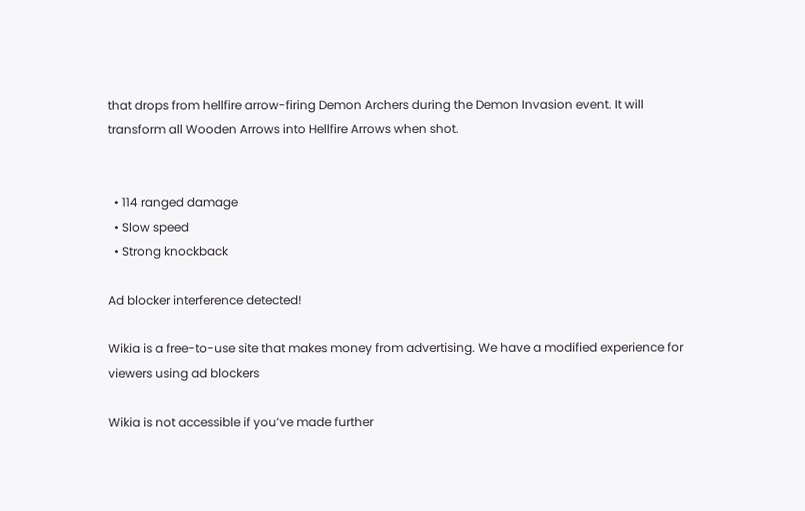that drops from hellfire arrow-firing Demon Archers during the Demon Invasion event. It will transform all Wooden Arrows into Hellfire Arrows when shot.


  • 114 ranged damage
  • Slow speed
  • Strong knockback

Ad blocker interference detected!

Wikia is a free-to-use site that makes money from advertising. We have a modified experience for viewers using ad blockers

Wikia is not accessible if you’ve made further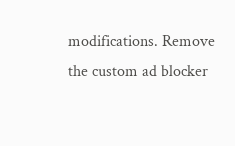modifications. Remove the custom ad blocker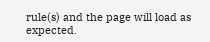rule(s) and the page will load as expected.